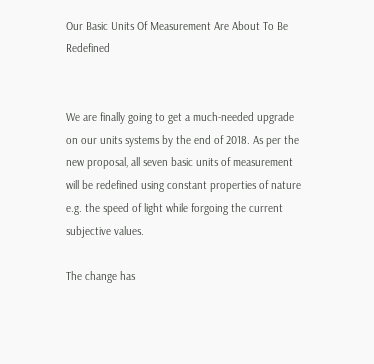Our Basic Units Of Measurement Are About To Be Redefined


We are finally going to get a much-needed upgrade on our units systems by the end of 2018. As per the new proposal, all seven basic units of measurement will be redefined using constant properties of nature e.g. the speed of light while forgoing the current subjective values.

The change has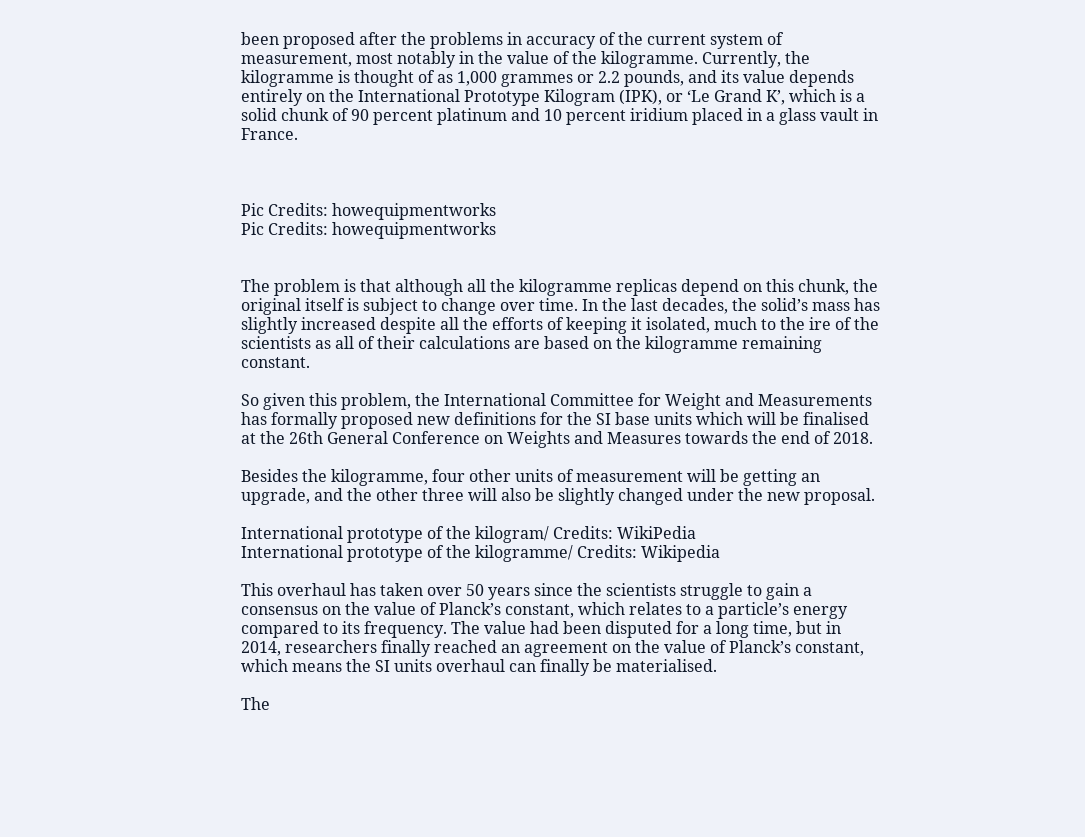been proposed after the problems in accuracy of the current system of measurement, most notably in the value of the kilogramme. Currently, the kilogramme is thought of as 1,000 grammes or 2.2 pounds, and its value depends entirely on the International Prototype Kilogram (IPK), or ‘Le Grand K’, which is a solid chunk of 90 percent platinum and 10 percent iridium placed in a glass vault in France.



Pic Credits: howequipmentworks
Pic Credits: howequipmentworks


The problem is that although all the kilogramme replicas depend on this chunk, the original itself is subject to change over time. In the last decades, the solid’s mass has slightly increased despite all the efforts of keeping it isolated, much to the ire of the scientists as all of their calculations are based on the kilogramme remaining constant.

So given this problem, the International Committee for Weight and Measurements has formally proposed new definitions for the SI base units which will be finalised at the 26th General Conference on Weights and Measures towards the end of 2018.

Besides the kilogramme, four other units of measurement will be getting an upgrade, and the other three will also be slightly changed under the new proposal.

International prototype of the kilogram/ Credits: WikiPedia
International prototype of the kilogramme/ Credits: Wikipedia

This overhaul has taken over 50 years since the scientists struggle to gain a consensus on the value of Planck’s constant, which relates to a particle’s energy compared to its frequency. The value had been disputed for a long time, but in 2014, researchers finally reached an agreement on the value of Planck’s constant, which means the SI units overhaul can finally be materialised.

The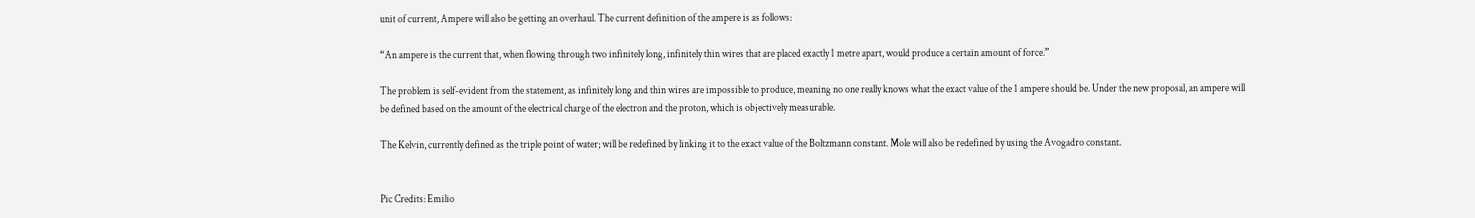unit of current, Ampere will also be getting an overhaul. The current definition of the ampere is as follows:

“An ampere is the current that, when flowing through two infinitely long, infinitely thin wires that are placed exactly 1 metre apart, would produce a certain amount of force.”

The problem is self-evident from the statement, as infinitely long and thin wires are impossible to produce, meaning no one really knows what the exact value of the 1 ampere should be. Under the new proposal, an ampere will be defined based on the amount of the electrical charge of the electron and the proton, which is objectively measurable.

The Kelvin, currently defined as the triple point of water; will be redefined by linking it to the exact value of the Boltzmann constant. Mole will also be redefined by using the Avogadro constant.


Pic Credits: Emilio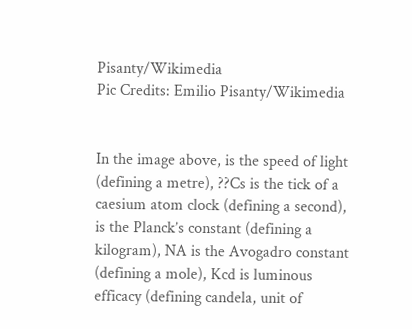Pisanty/Wikimedia
Pic Credits: Emilio Pisanty/Wikimedia


In the image above, is the speed of light (defining a metre), ??Cs is the tick of a caesium atom clock (defining a second), is the Planck’s constant (defining a kilogram), NA is the Avogadro constant (defining a mole), Kcd is luminous efficacy (defining candela, unit of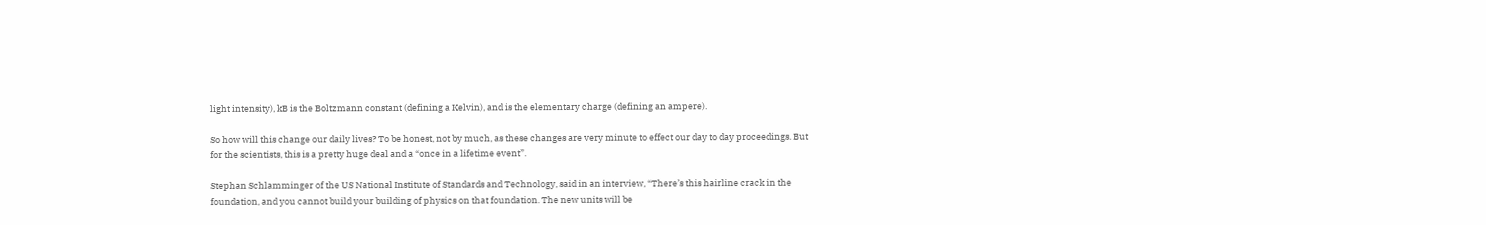light intensity), kB is the Boltzmann constant (defining a Kelvin), and is the elementary charge (defining an ampere).

So how will this change our daily lives? To be honest, not by much, as these changes are very minute to effect our day to day proceedings. But for the scientists, this is a pretty huge deal and a “once in a lifetime event”.

Stephan Schlamminger of the US National Institute of Standards and Technology, said in an interview, “There’s this hairline crack in the foundation, and you cannot build your building of physics on that foundation. The new units will be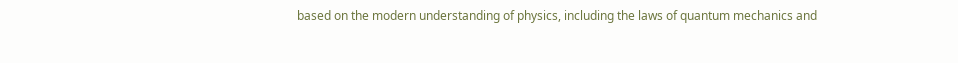based on the modern understanding of physics, including the laws of quantum mechanics and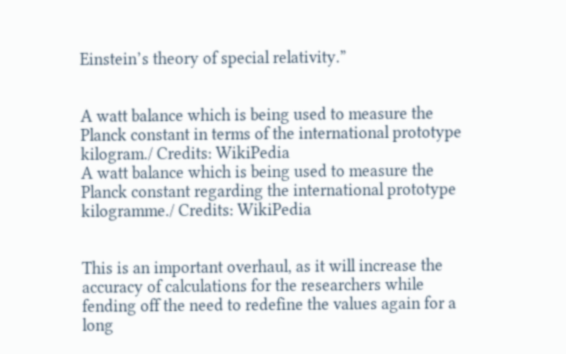Einstein’s theory of special relativity.”


A watt balance which is being used to measure the Planck constant in terms of the international prototype kilogram./ Credits: WikiPedia
A watt balance which is being used to measure the Planck constant regarding the international prototype kilogramme./ Credits: WikiPedia


This is an important overhaul, as it will increase the accuracy of calculations for the researchers while fending off the need to redefine the values again for a long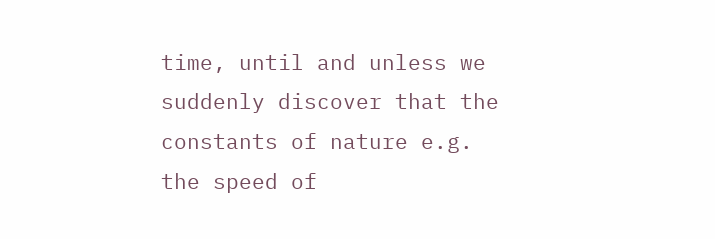time, until and unless we suddenly discover that the constants of nature e.g. the speed of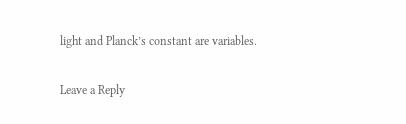light and Planck’s constant are variables.

Leave a Reply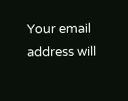Your email address will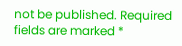not be published. Required fields are marked *